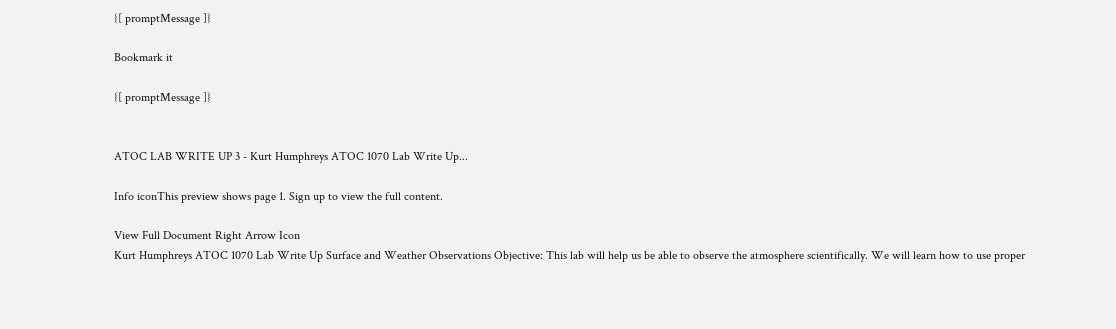{[ promptMessage ]}

Bookmark it

{[ promptMessage ]}


ATOC LAB WRITE UP 3 - Kurt Humphreys ATOC 1070 Lab Write Up...

Info iconThis preview shows page 1. Sign up to view the full content.

View Full Document Right Arrow Icon
Kurt Humphreys ATOC 1070 Lab Write Up Surface and Weather Observations Objective: This lab will help us be able to observe the atmosphere scientifically. We will learn how to use proper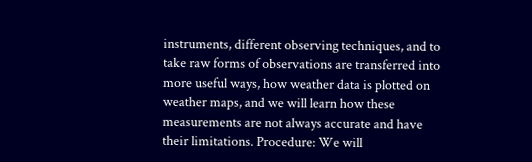instruments, different observing techniques, and to take raw forms of observations are transferred into more useful ways, how weather data is plotted on weather maps, and we will learn how these measurements are not always accurate and have their limitations. Procedure: We will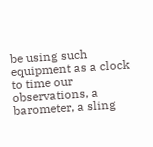be using such equipment as a clock to time our observations, a barometer, a sling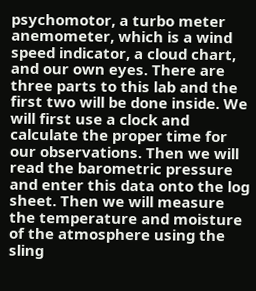psychomotor, a turbo meter anemometer, which is a wind speed indicator, a cloud chart, and our own eyes. There are three parts to this lab and the first two will be done inside. We will first use a clock and calculate the proper time for our observations. Then we will read the barometric pressure and enter this data onto the log sheet. Then we will measure the temperature and moisture of the atmosphere using the sling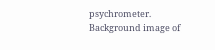psychrometer.
Background image of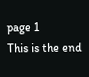page 1
This is the end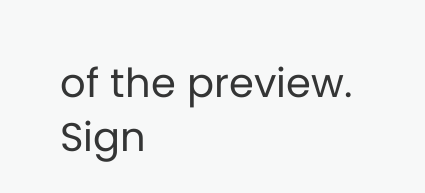of the preview. Sign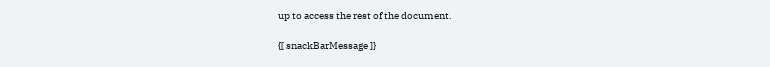up to access the rest of the document.

{[ snackBarMessage ]}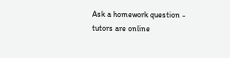Ask a homework question - tutors are online